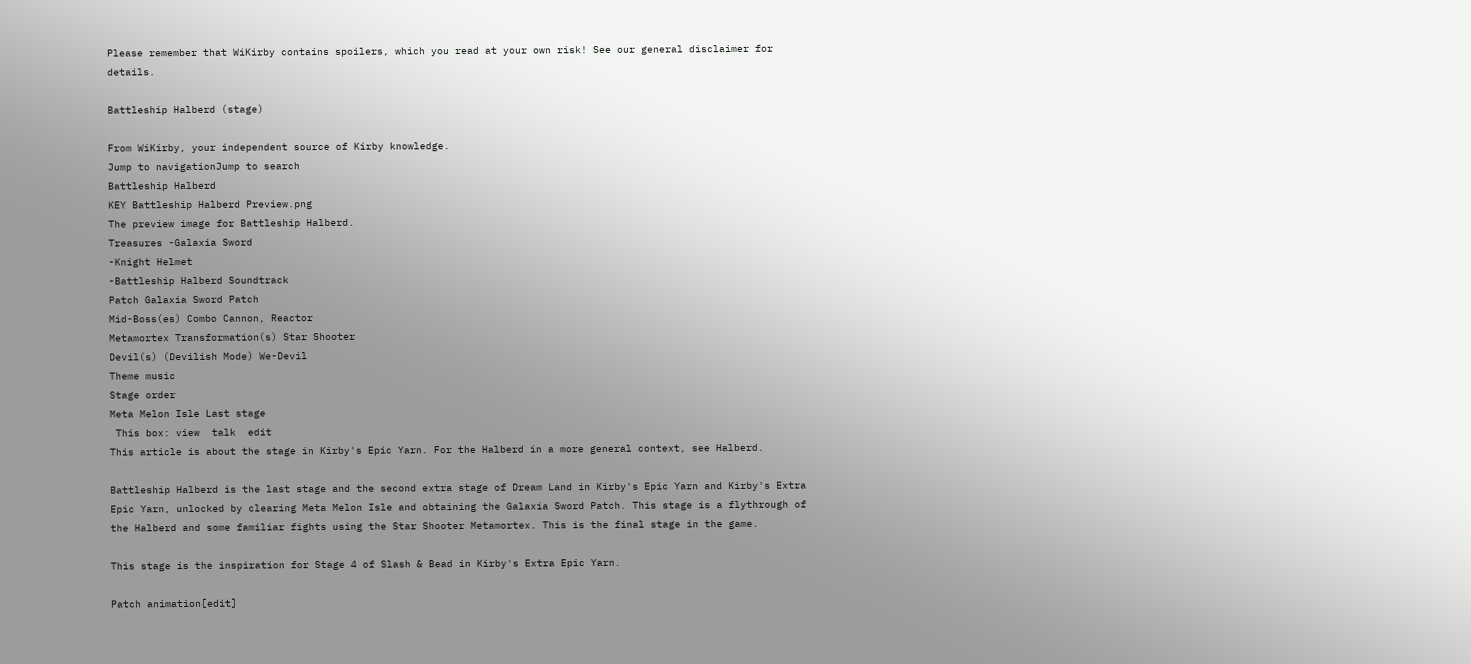Please remember that WiKirby contains spoilers, which you read at your own risk! See our general disclaimer for details.

Battleship Halberd (stage)

From WiKirby, your independent source of Kirby knowledge.
Jump to navigationJump to search
Battleship Halberd
KEY Battleship Halberd Preview.png
The preview image for Battleship Halberd.
Treasures -Galaxia Sword
-Knight Helmet
-Battleship Halberd Soundtrack
Patch Galaxia Sword Patch
Mid-Boss(es) Combo Cannon, Reactor
Metamortex Transformation(s) Star Shooter
Devil(s) (Devilish Mode) We-Devil
Theme music
Stage order
Meta Melon Isle Last stage
 This box: view  talk  edit
This article is about the stage in Kirby's Epic Yarn. For the Halberd in a more general context, see Halberd.

Battleship Halberd is the last stage and the second extra stage of Dream Land in Kirby's Epic Yarn and Kirby's Extra Epic Yarn, unlocked by clearing Meta Melon Isle and obtaining the Galaxia Sword Patch. This stage is a flythrough of the Halberd and some familiar fights using the Star Shooter Metamortex. This is the final stage in the game.

This stage is the inspiration for Stage 4 of Slash & Bead in Kirby's Extra Epic Yarn.

Patch animation[edit]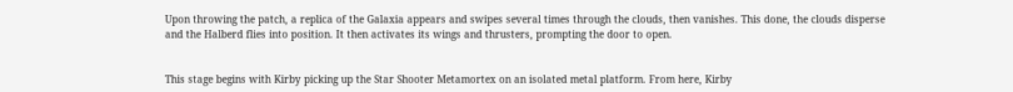Upon throwing the patch, a replica of the Galaxia appears and swipes several times through the clouds, then vanishes. This done, the clouds disperse and the Halberd flies into position. It then activates its wings and thrusters, prompting the door to open.


This stage begins with Kirby picking up the Star Shooter Metamortex on an isolated metal platform. From here, Kirby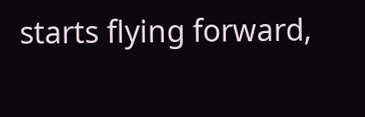starts flying forward,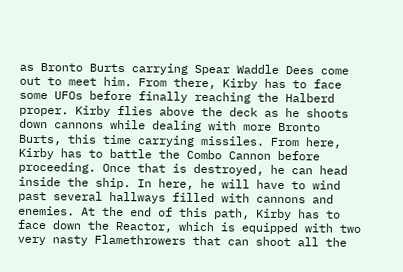as Bronto Burts carrying Spear Waddle Dees come out to meet him. From there, Kirby has to face some UFOs before finally reaching the Halberd proper. Kirby flies above the deck as he shoots down cannons while dealing with more Bronto Burts, this time carrying missiles. From here, Kirby has to battle the Combo Cannon before proceeding. Once that is destroyed, he can head inside the ship. In here, he will have to wind past several hallways filled with cannons and enemies. At the end of this path, Kirby has to face down the Reactor, which is equipped with two very nasty Flamethrowers that can shoot all the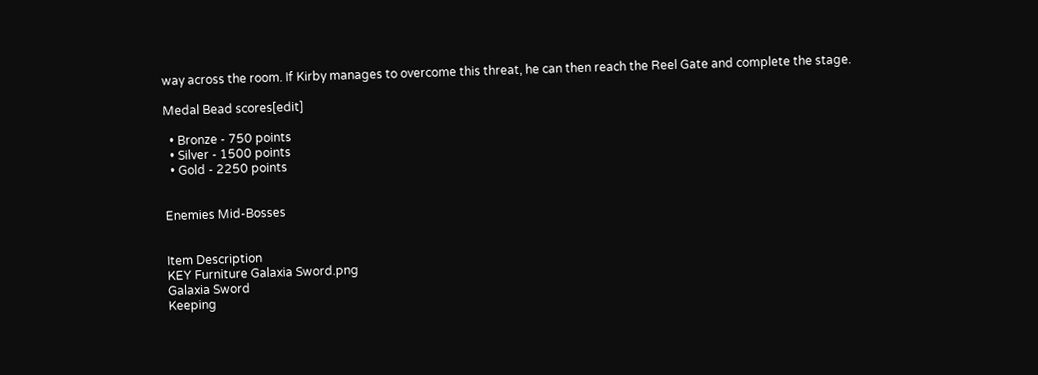way across the room. If Kirby manages to overcome this threat, he can then reach the Reel Gate and complete the stage.

Medal Bead scores[edit]

  • Bronze - 750 points
  • Silver - 1500 points
  • Gold - 2250 points


Enemies Mid-Bosses


Item Description
KEY Furniture Galaxia Sword.png
Galaxia Sword
Keeping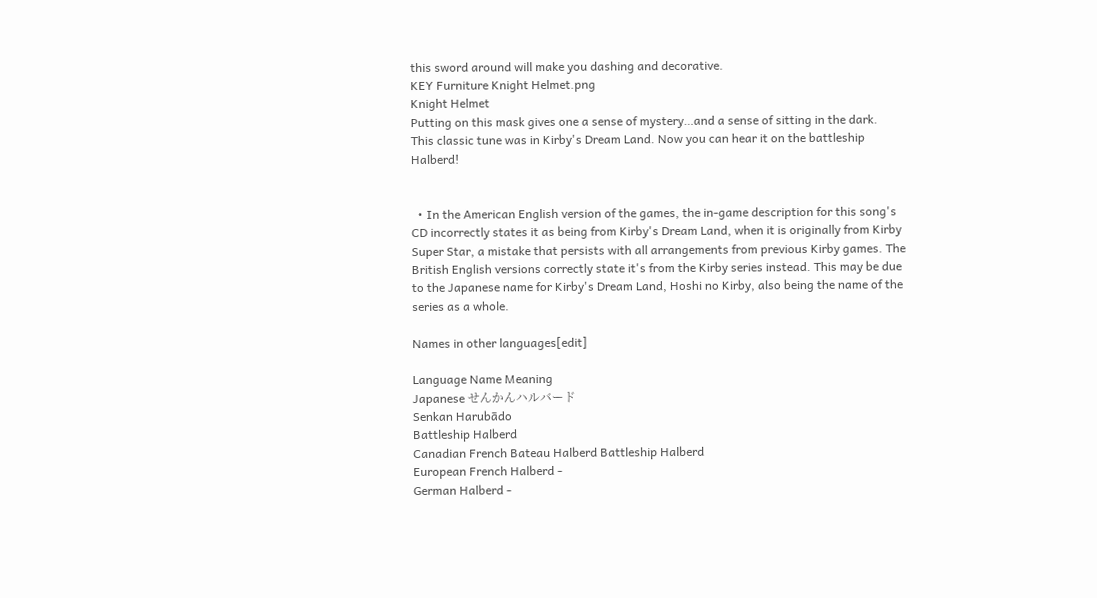this sword around will make you dashing and decorative.
KEY Furniture Knight Helmet.png
Knight Helmet
Putting on this mask gives one a sense of mystery…and a sense of sitting in the dark.
This classic tune was in Kirby's Dream Land. Now you can hear it on the battleship Halberd!


  • In the American English version of the games, the in-game description for this song's CD incorrectly states it as being from Kirby's Dream Land, when it is originally from Kirby Super Star, a mistake that persists with all arrangements from previous Kirby games. The British English versions correctly state it's from the Kirby series instead. This may be due to the Japanese name for Kirby's Dream Land, Hoshi no Kirby, also being the name of the series as a whole.

Names in other languages[edit]

Language Name Meaning
Japanese せんかんハルバード
Senkan Harubādo
Battleship Halberd
Canadian French Bateau Halberd Battleship Halberd
European French Halberd -
German Halberd -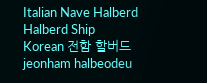Italian Nave Halberd Halberd Ship
Korean 전함 할버드
jeonham halbeodeu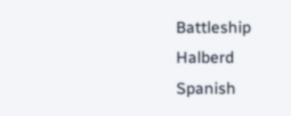Battleship Halberd
Spanish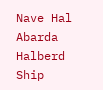Nave Hal Abarda Halberd Ship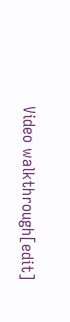Video walkthrough[edit]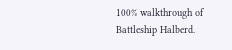100% walkthrough of Battleship Halberd.